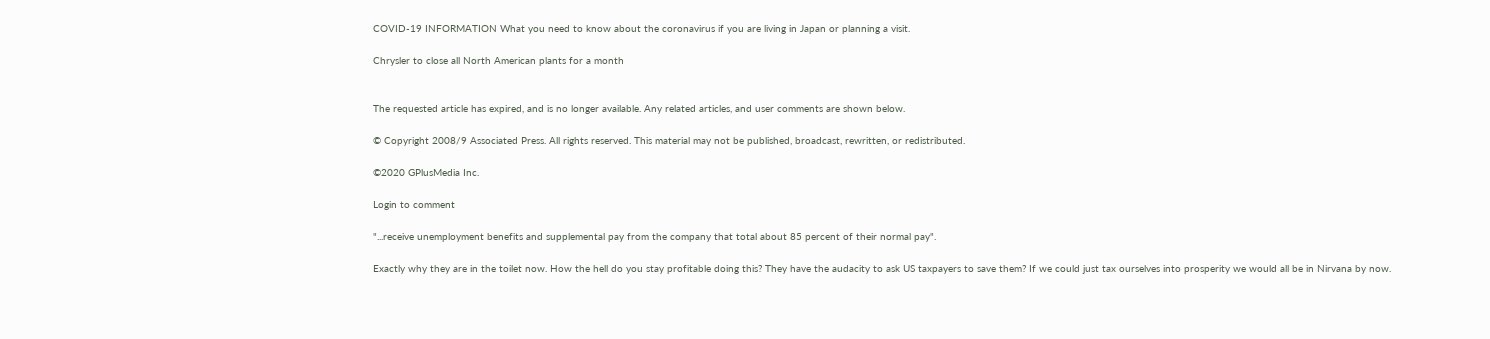COVID-19 INFORMATION What you need to know about the coronavirus if you are living in Japan or planning a visit.

Chrysler to close all North American plants for a month


The requested article has expired, and is no longer available. Any related articles, and user comments are shown below.

© Copyright 2008/9 Associated Press. All rights reserved. This material may not be published, broadcast, rewritten, or redistributed.

©2020 GPlusMedia Inc.

Login to comment

"...receive unemployment benefits and supplemental pay from the company that total about 85 percent of their normal pay".

Exactly why they are in the toilet now. How the hell do you stay profitable doing this? They have the audacity to ask US taxpayers to save them? If we could just tax ourselves into prosperity we would all be in Nirvana by now.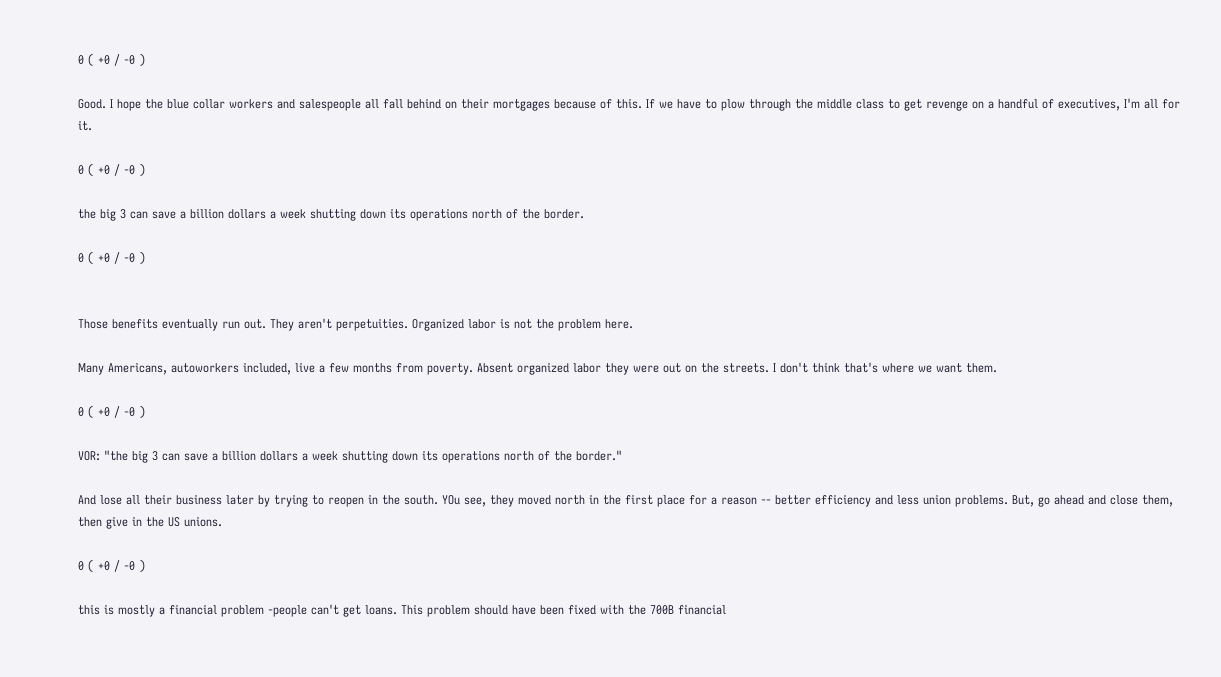0 ( +0 / -0 )

Good. I hope the blue collar workers and salespeople all fall behind on their mortgages because of this. If we have to plow through the middle class to get revenge on a handful of executives, I'm all for it.

0 ( +0 / -0 )

the big 3 can save a billion dollars a week shutting down its operations north of the border.

0 ( +0 / -0 )


Those benefits eventually run out. They aren't perpetuities. Organized labor is not the problem here.

Many Americans, autoworkers included, live a few months from poverty. Absent organized labor they were out on the streets. I don't think that's where we want them.

0 ( +0 / -0 )

VOR: "the big 3 can save a billion dollars a week shutting down its operations north of the border."

And lose all their business later by trying to reopen in the south. YOu see, they moved north in the first place for a reason -- better efficiency and less union problems. But, go ahead and close them, then give in the US unions.

0 ( +0 / -0 )

this is mostly a financial problem -people can't get loans. This problem should have been fixed with the 700B financial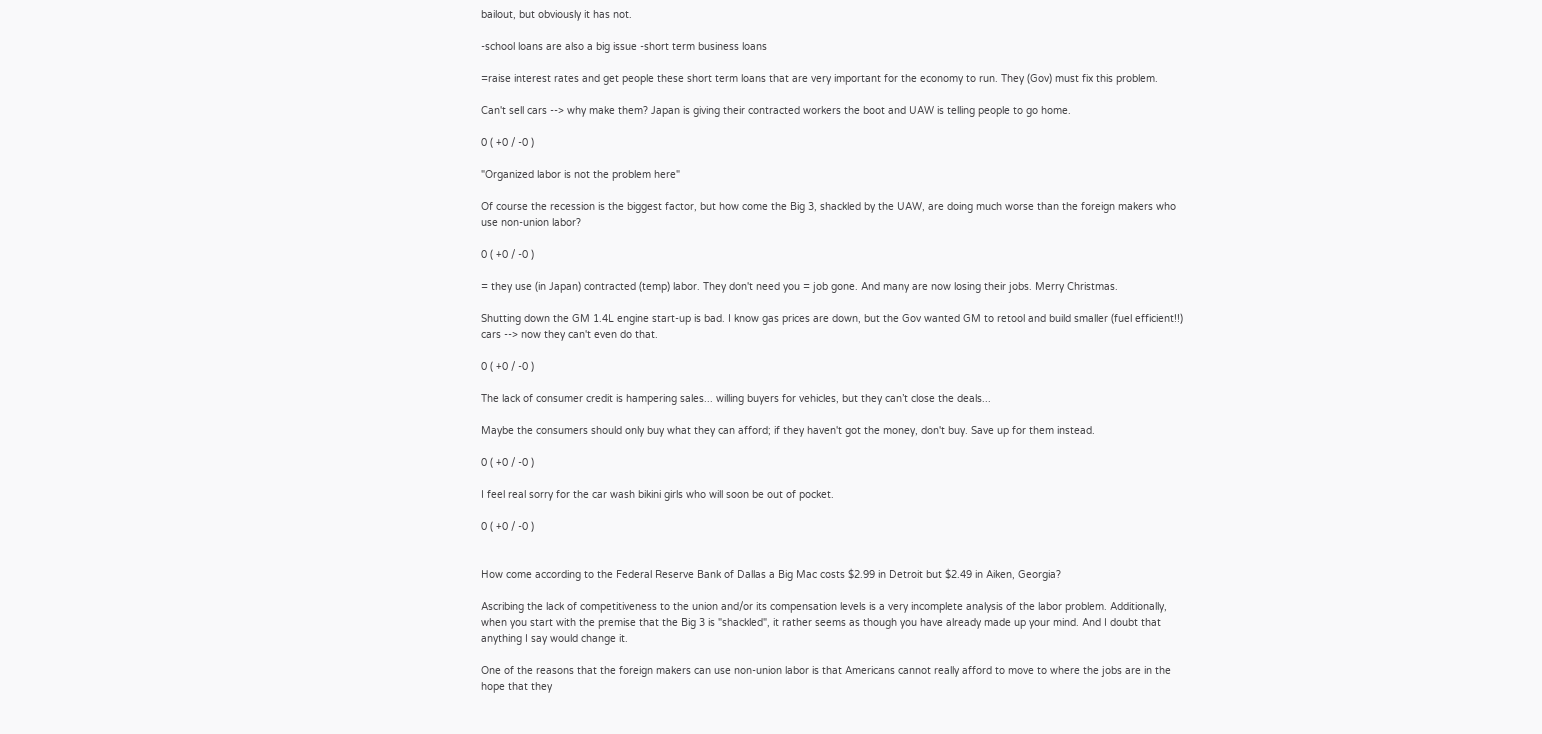bailout, but obviously it has not.

-school loans are also a big issue -short term business loans

=raise interest rates and get people these short term loans that are very important for the economy to run. They (Gov) must fix this problem.

Can't sell cars --> why make them? Japan is giving their contracted workers the boot and UAW is telling people to go home.

0 ( +0 / -0 )

"Organized labor is not the problem here"

Of course the recession is the biggest factor, but how come the Big 3, shackled by the UAW, are doing much worse than the foreign makers who use non-union labor?

0 ( +0 / -0 )

= they use (in Japan) contracted (temp) labor. They don't need you = job gone. And many are now losing their jobs. Merry Christmas.

Shutting down the GM 1.4L engine start-up is bad. I know gas prices are down, but the Gov wanted GM to retool and build smaller (fuel efficient!!) cars --> now they can't even do that.

0 ( +0 / -0 )

The lack of consumer credit is hampering sales... willing buyers for vehicles, but they can’t close the deals...

Maybe the consumers should only buy what they can afford; if they haven't got the money, don't buy. Save up for them instead.

0 ( +0 / -0 )

I feel real sorry for the car wash bikini girls who will soon be out of pocket.

0 ( +0 / -0 )


How come according to the Federal Reserve Bank of Dallas a Big Mac costs $2.99 in Detroit but $2.49 in Aiken, Georgia?

Ascribing the lack of competitiveness to the union and/or its compensation levels is a very incomplete analysis of the labor problem. Additionally, when you start with the premise that the Big 3 is "shackled", it rather seems as though you have already made up your mind. And I doubt that anything I say would change it.

One of the reasons that the foreign makers can use non-union labor is that Americans cannot really afford to move to where the jobs are in the hope that they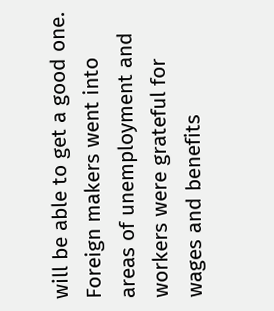will be able to get a good one. Foreign makers went into areas of unemployment and workers were grateful for wages and benefits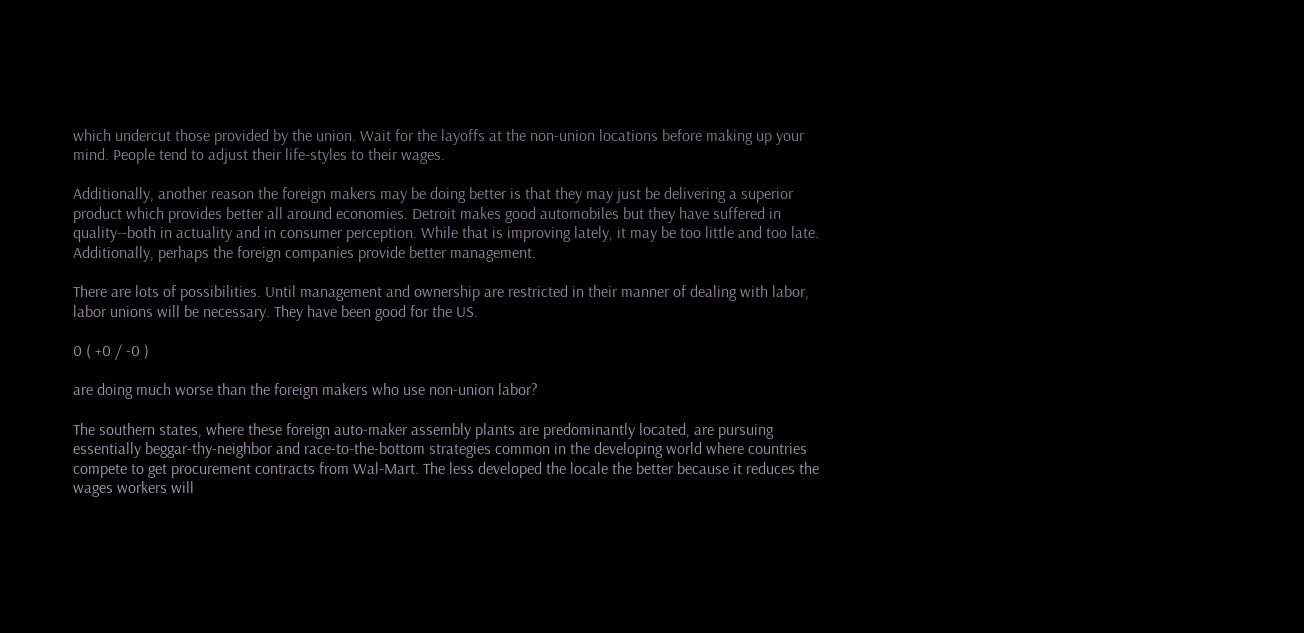which undercut those provided by the union. Wait for the layoffs at the non-union locations before making up your mind. People tend to adjust their life-styles to their wages.

Additionally, another reason the foreign makers may be doing better is that they may just be delivering a superior product which provides better all around economies. Detroit makes good automobiles but they have suffered in quality--both in actuality and in consumer perception. While that is improving lately, it may be too little and too late. Additionally, perhaps the foreign companies provide better management.

There are lots of possibilities. Until management and ownership are restricted in their manner of dealing with labor, labor unions will be necessary. They have been good for the US.

0 ( +0 / -0 )

are doing much worse than the foreign makers who use non-union labor?

The southern states, where these foreign auto-maker assembly plants are predominantly located, are pursuing essentially beggar-thy-neighbor and race-to-the-bottom strategies common in the developing world where countries compete to get procurement contracts from Wal-Mart. The less developed the locale the better because it reduces the wages workers will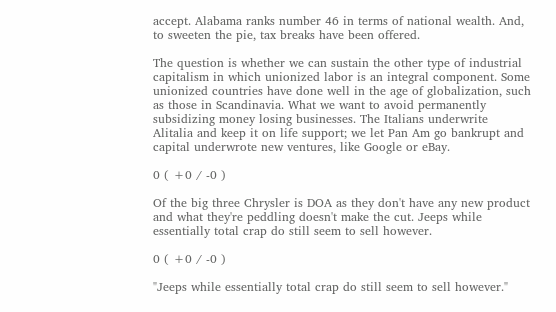accept. Alabama ranks number 46 in terms of national wealth. And, to sweeten the pie, tax breaks have been offered.

The question is whether we can sustain the other type of industrial capitalism in which unionized labor is an integral component. Some unionized countries have done well in the age of globalization, such as those in Scandinavia. What we want to avoid permanently subsidizing money losing businesses. The Italians underwrite Alitalia and keep it on life support; we let Pan Am go bankrupt and capital underwrote new ventures, like Google or eBay.

0 ( +0 / -0 )

Of the big three Chrysler is DOA as they don't have any new product and what they're peddling doesn't make the cut. Jeeps while essentially total crap do still seem to sell however.

0 ( +0 / -0 )

"Jeeps while essentially total crap do still seem to sell however."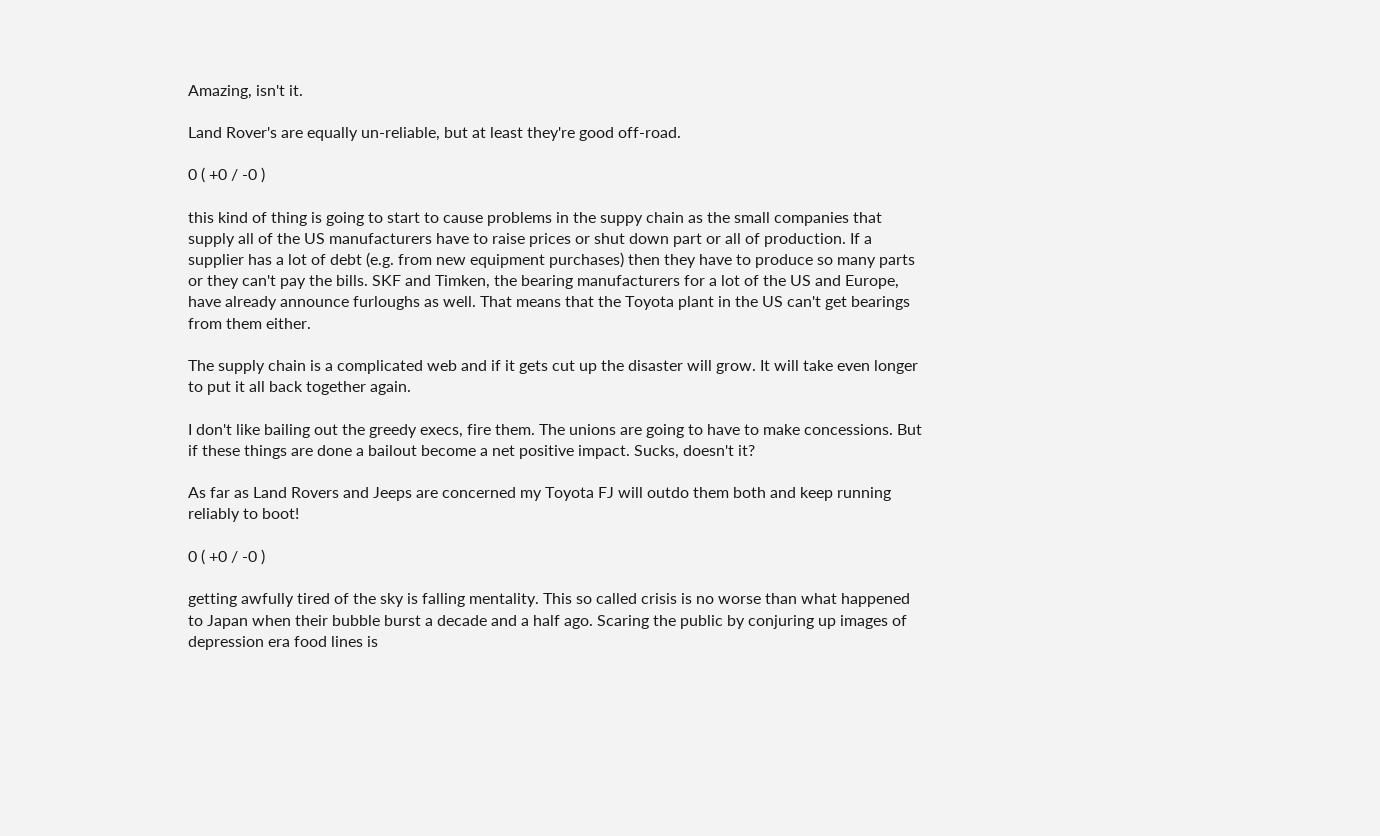Amazing, isn't it.

Land Rover's are equally un-reliable, but at least they're good off-road.

0 ( +0 / -0 )

this kind of thing is going to start to cause problems in the suppy chain as the small companies that supply all of the US manufacturers have to raise prices or shut down part or all of production. If a supplier has a lot of debt (e.g. from new equipment purchases) then they have to produce so many parts or they can't pay the bills. SKF and Timken, the bearing manufacturers for a lot of the US and Europe, have already announce furloughs as well. That means that the Toyota plant in the US can't get bearings from them either.

The supply chain is a complicated web and if it gets cut up the disaster will grow. It will take even longer to put it all back together again.

I don't like bailing out the greedy execs, fire them. The unions are going to have to make concessions. But if these things are done a bailout become a net positive impact. Sucks, doesn't it?

As far as Land Rovers and Jeeps are concerned my Toyota FJ will outdo them both and keep running reliably to boot!

0 ( +0 / -0 )

getting awfully tired of the sky is falling mentality. This so called crisis is no worse than what happened to Japan when their bubble burst a decade and a half ago. Scaring the public by conjuring up images of depression era food lines is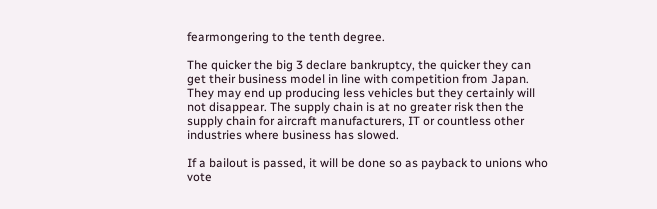fearmongering to the tenth degree.

The quicker the big 3 declare bankruptcy, the quicker they can get their business model in line with competition from Japan. They may end up producing less vehicles but they certainly will not disappear. The supply chain is at no greater risk then the supply chain for aircraft manufacturers, IT or countless other industries where business has slowed.

If a bailout is passed, it will be done so as payback to unions who vote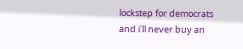lockstep for democrats and i'll never buy an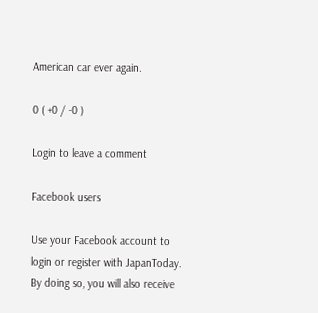American car ever again.

0 ( +0 / -0 )

Login to leave a comment

Facebook users

Use your Facebook account to login or register with JapanToday. By doing so, you will also receive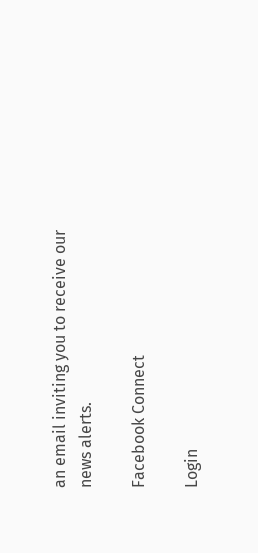an email inviting you to receive our news alerts.

Facebook Connect

Login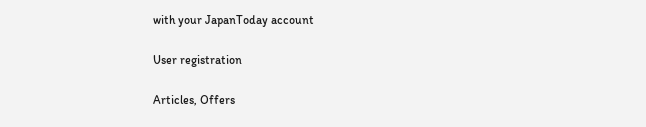with your JapanToday account

User registration

Articles, Offers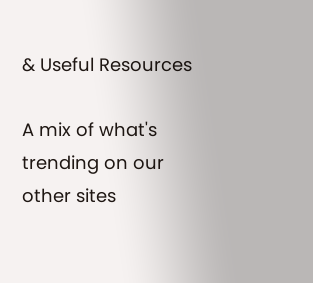& Useful Resources

A mix of what's trending on our other sites